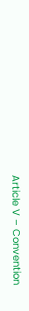Article V – Convention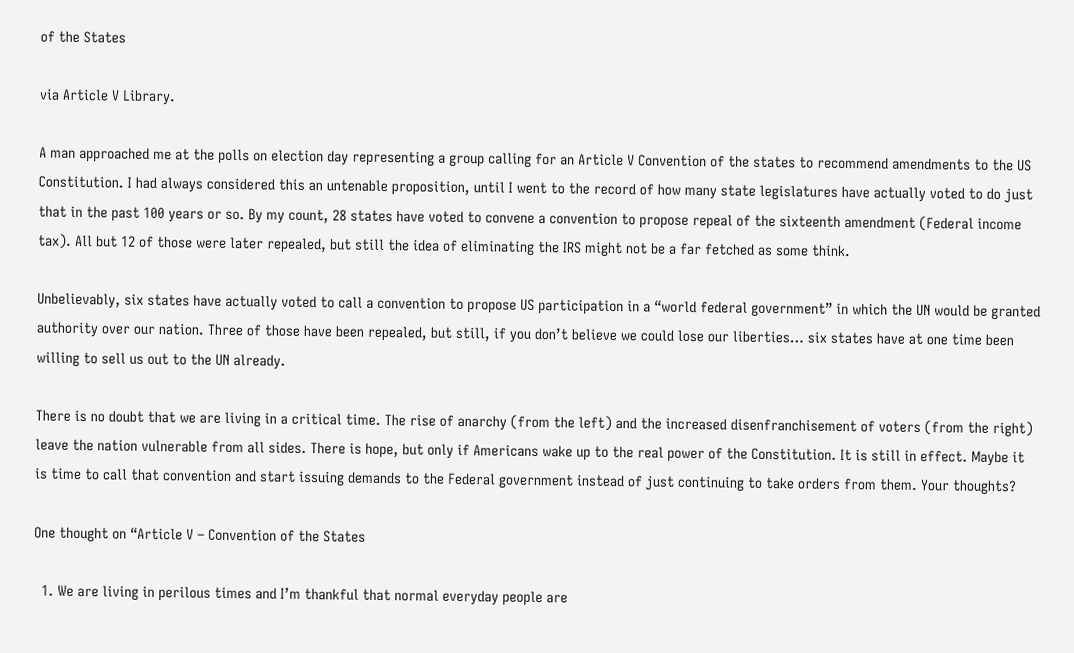of the States

via Article V Library.

A man approached me at the polls on election day representing a group calling for an Article V Convention of the states to recommend amendments to the US Constitution. I had always considered this an untenable proposition, until I went to the record of how many state legislatures have actually voted to do just that in the past 100 years or so. By my count, 28 states have voted to convene a convention to propose repeal of the sixteenth amendment (Federal income tax). All but 12 of those were later repealed, but still the idea of eliminating the IRS might not be a far fetched as some think.

Unbelievably, six states have actually voted to call a convention to propose US participation in a “world federal government” in which the UN would be granted authority over our nation. Three of those have been repealed, but still, if you don’t believe we could lose our liberties… six states have at one time been willing to sell us out to the UN already.

There is no doubt that we are living in a critical time. The rise of anarchy (from the left) and the increased disenfranchisement of voters (from the right) leave the nation vulnerable from all sides. There is hope, but only if Americans wake up to the real power of the Constitution. It is still in effect. Maybe it is time to call that convention and start issuing demands to the Federal government instead of just continuing to take orders from them. Your thoughts?

One thought on “Article V – Convention of the States

  1. We are living in perilous times and I’m thankful that normal everyday people are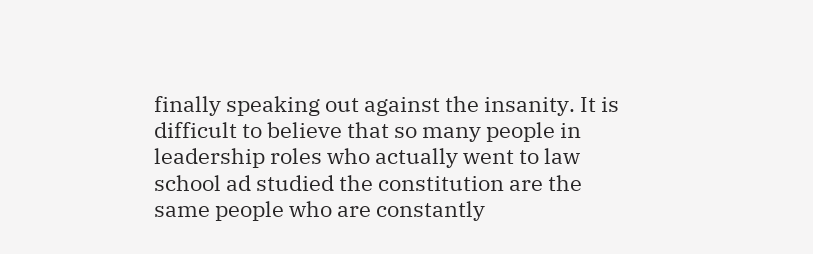finally speaking out against the insanity. It is difficult to believe that so many people in leadership roles who actually went to law school ad studied the constitution are the same people who are constantly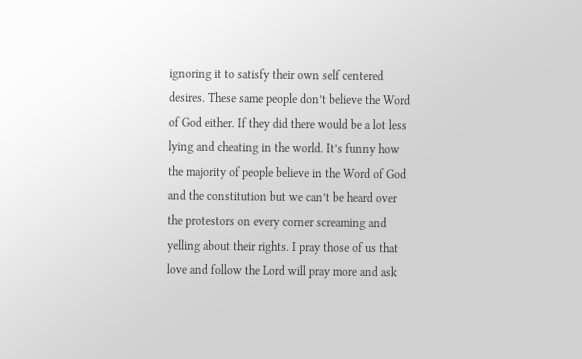ignoring it to satisfy their own self centered desires. These same people don’t believe the Word of God either. If they did there would be a lot less lying and cheating in the world. It’s funny how the majority of people believe in the Word of God and the constitution but we can’t be heard over the protestors on every corner screaming and yelling about their rights. I pray those of us that love and follow the Lord will pray more and ask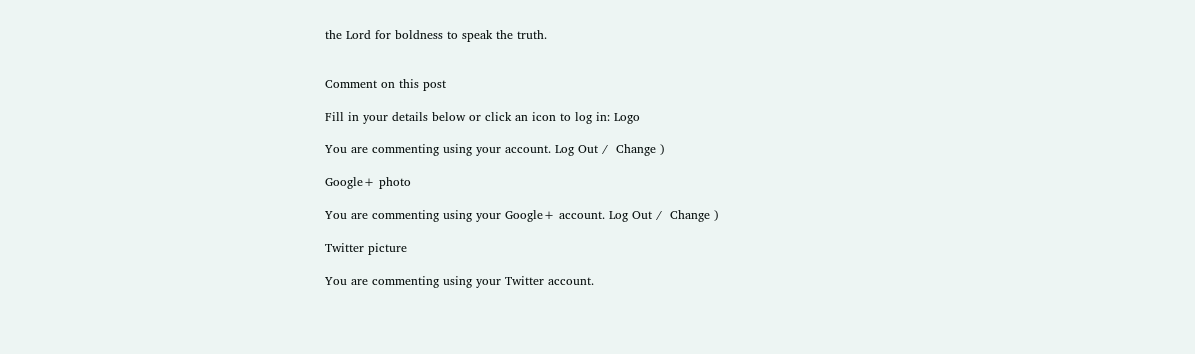the Lord for boldness to speak the truth.


Comment on this post

Fill in your details below or click an icon to log in: Logo

You are commenting using your account. Log Out /  Change )

Google+ photo

You are commenting using your Google+ account. Log Out /  Change )

Twitter picture

You are commenting using your Twitter account.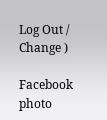Log Out /  Change )

Facebook photo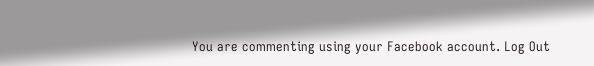You are commenting using your Facebook account. Log Out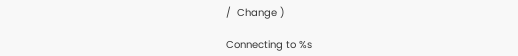/  Change )

Connecting to %s